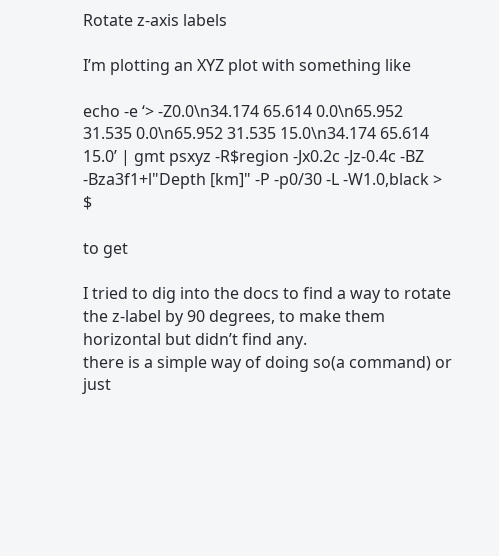Rotate z-axis labels

I’m plotting an XYZ plot with something like

echo -e ‘> -Z0.0\n34.174 65.614 0.0\n65.952 31.535 0.0\n65.952 31.535 15.0\n34.174 65.614 15.0’ | gmt psxyz -R$region -Jx0.2c -Jz-0.4c -BZ -Bza3f1+l"Depth [km]" -P -p0/30 -L -W1.0,black > $

to get

I tried to dig into the docs to find a way to rotate the z-label by 90 degrees, to make them horizontal but didn’t find any.
there is a simple way of doing so(a command) or just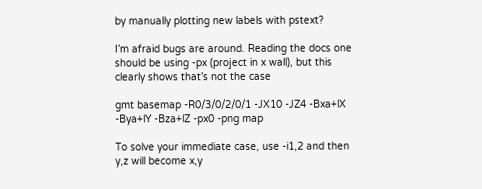by manually plotting new labels with pstext?

I’m afraid bugs are around. Reading the docs one should be using -px (project in x wall), but this clearly shows that’s not the case

gmt basemap -R0/3/0/2/0/1 -JX10 -JZ4 -Bxa+lX -Bya+lY -Bza+lZ -px0 -png map

To solve your immediate case, use -i1,2 and then y,z will become x,y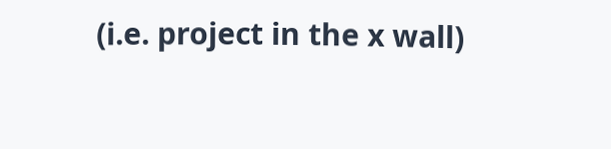(i.e. project in the x wall)